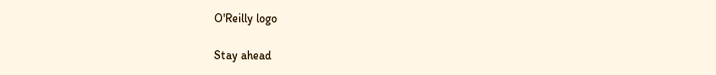O'Reilly logo

Stay ahead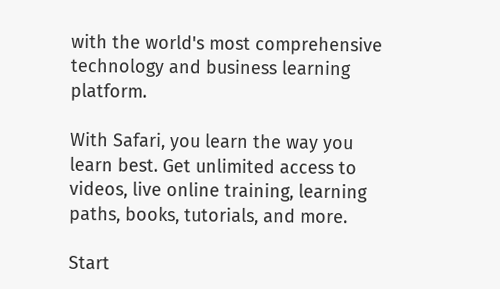with the world's most comprehensive technology and business learning platform.

With Safari, you learn the way you learn best. Get unlimited access to videos, live online training, learning paths, books, tutorials, and more.

Start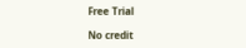Free Trial

No credit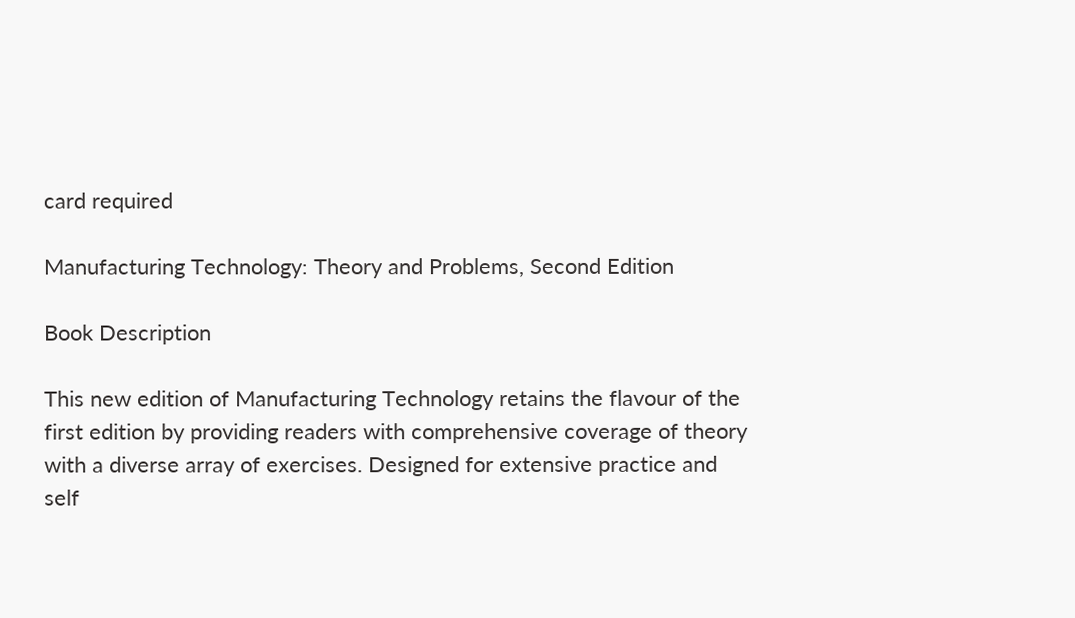card required

Manufacturing Technology: Theory and Problems, Second Edition

Book Description

This new edition of Manufacturing Technology retains the flavour of the first edition by providing readers with comprehensive coverage of theory with a diverse array of exercises. Designed for extensive practice and self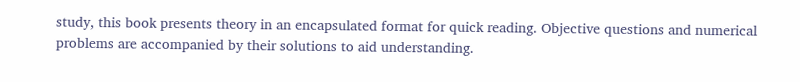study, this book presents theory in an encapsulated format for quick reading. Objective questions and numerical problems are accompanied by their solutions to aid understanding.